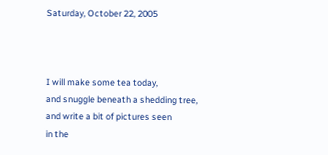Saturday, October 22, 2005



I will make some tea today,
and snuggle beneath a shedding tree,
and write a bit of pictures seen
in the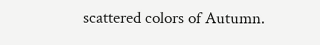scattered colors of Autumn.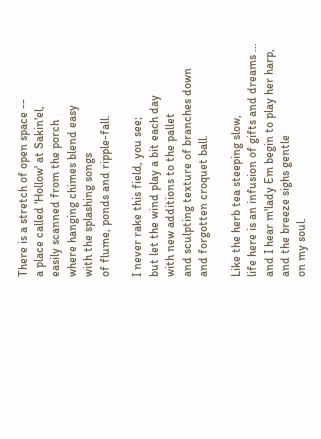There is a stretch of open space --
a place called 'Hollow' at Sakin'el,
easily scanned from the porch
where hanging chimes blend easy
with the splashing songs
of flume, ponds and ripple-fall.

I never rake this field, you see;
but let the wind play a bit each day
with new additions to the pallet
and sculpting texture of branches down
and forgotten croquet ball.

Like the herb tea steeping slow,
life here is an infusion of gifts and dreams …
and I hear m'lady Em begin to play her harp,
and the breeze sighs gentle
on my soul.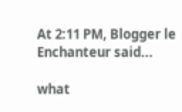At 2:11 PM, Blogger le Enchanteur said...

what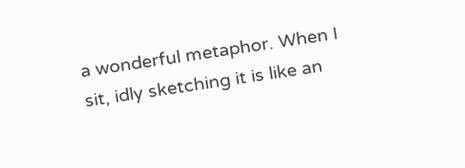a wonderful metaphor. When I sit, idly sketching it is like an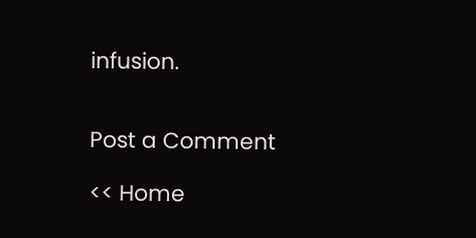infusion.


Post a Comment

<< Home